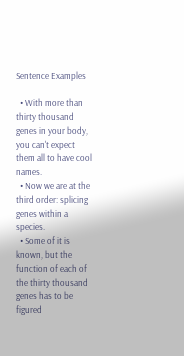Sentence Examples

  • With more than thirty thousand genes in your body, you can't expect them all to have cool names.
  • Now we are at the third order: splicing genes within a species.
  • Some of it is known, but the function of each of the thirty thousand genes has to be figured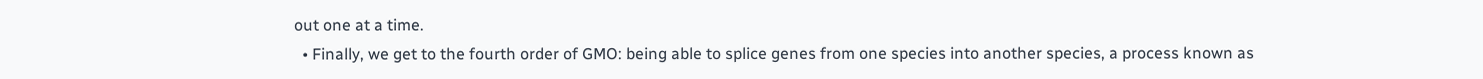out one at a time.
  • Finally, we get to the fourth order of GMO: being able to splice genes from one species into another species, a process known as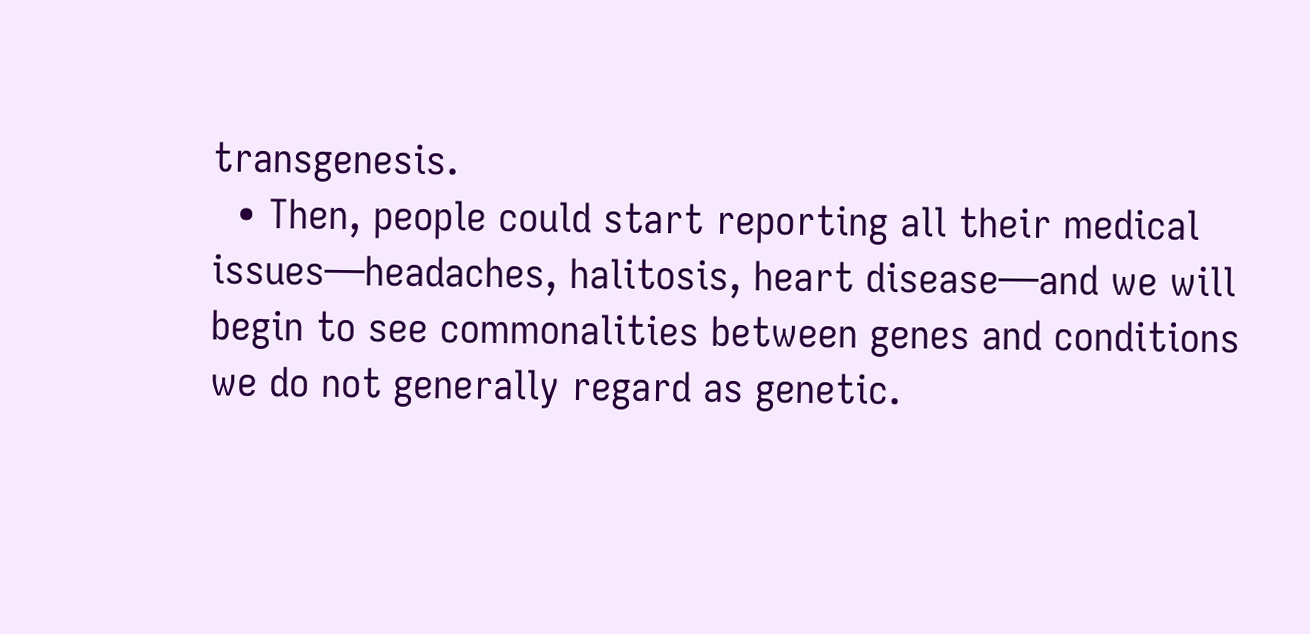transgenesis.
  • Then, people could start reporting all their medical issues—headaches, halitosis, heart disease—and we will begin to see commonalities between genes and conditions we do not generally regard as genetic.